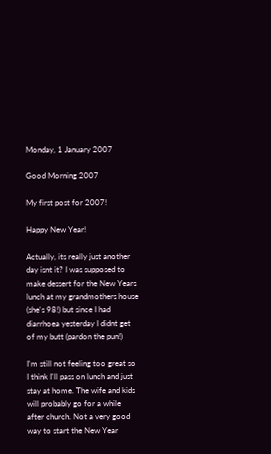Monday, 1 January 2007

Good Morning 2007

My first post for 2007!

Happy New Year!

Actually, its really just another day isnt it? I was supposed to make dessert for the New Years lunch at my grandmothers house (she's 98!) but since I had diarrhoea yesterday I didnt get of my butt (pardon the pun!)

I'm still not feeling too great so I think I'll pass on lunch and just stay at home. The wife and kids will probably go for a while after church. Not a very good way to start the New Year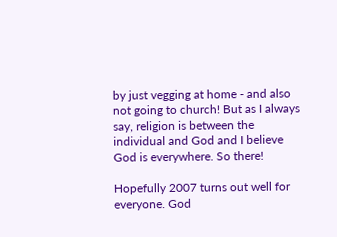by just vegging at home - and also not going to church! But as I always say, religion is between the individual and God and I believe God is everywhere. So there!

Hopefully 2007 turns out well for everyone. God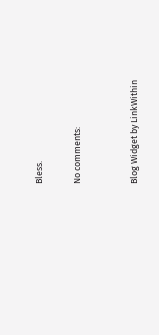Bless.

No comments:


Blog Widget by LinkWithin